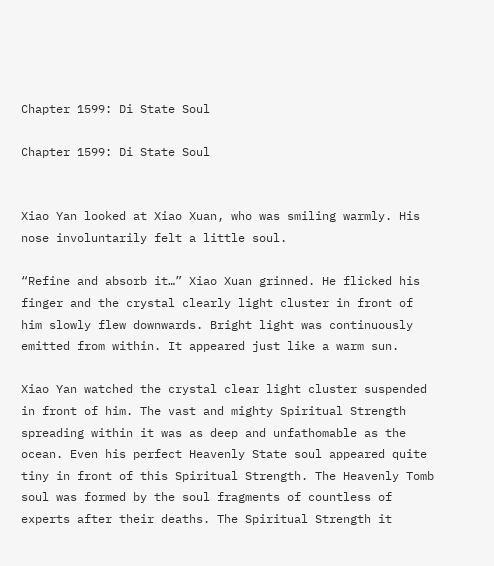Chapter 1599: Di State Soul

Chapter 1599: Di State Soul


Xiao Yan looked at Xiao Xuan, who was smiling warmly. His nose involuntarily felt a little soul.

“Refine and absorb it…” Xiao Xuan grinned. He flicked his finger and the crystal clearly light cluster in front of him slowly flew downwards. Bright light was continuously emitted from within. It appeared just like a warm sun.

Xiao Yan watched the crystal clear light cluster suspended in front of him. The vast and mighty Spiritual Strength spreading within it was as deep and unfathomable as the ocean. Even his perfect Heavenly State soul appeared quite tiny in front of this Spiritual Strength. The Heavenly Tomb soul was formed by the soul fragments of countless of experts after their deaths. The Spiritual Strength it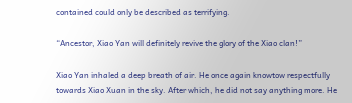contained could only be described as terrifying.

“Ancestor, Xiao Yan will definitely revive the glory of the Xiao clan!”

Xiao Yan inhaled a deep breath of air. He once again knowtow respectfully towards Xiao Xuan in the sky. After which, he did not say anything more. He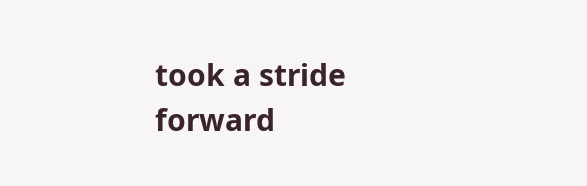took a stride forward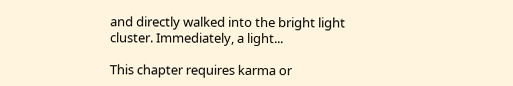and directly walked into the bright light cluster. Immediately, a light...

This chapter requires karma or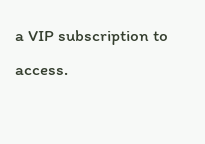a VIP subscription to access.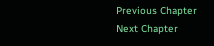Previous Chapter Next Chapter